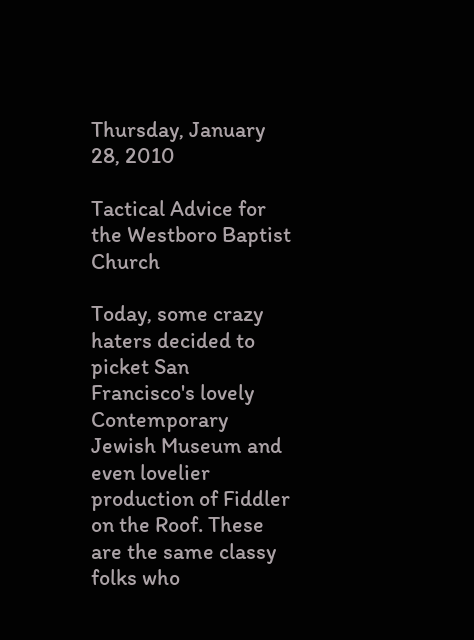Thursday, January 28, 2010

Tactical Advice for the Westboro Baptist Church

Today, some crazy haters decided to picket San Francisco's lovely Contemporary Jewish Museum and even lovelier production of Fiddler on the Roof. These are the same classy folks who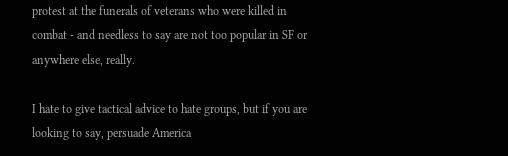protest at the funerals of veterans who were killed in combat - and needless to say are not too popular in SF or anywhere else, really.

I hate to give tactical advice to hate groups, but if you are looking to say, persuade America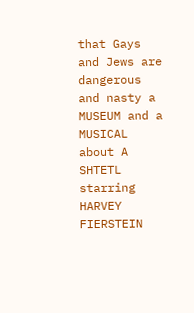that Gays and Jews are dangerous and nasty a MUSEUM and a MUSICAL about A SHTETL starring HARVEY FIERSTEIN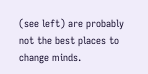(see left) are probably not the best places to change minds.